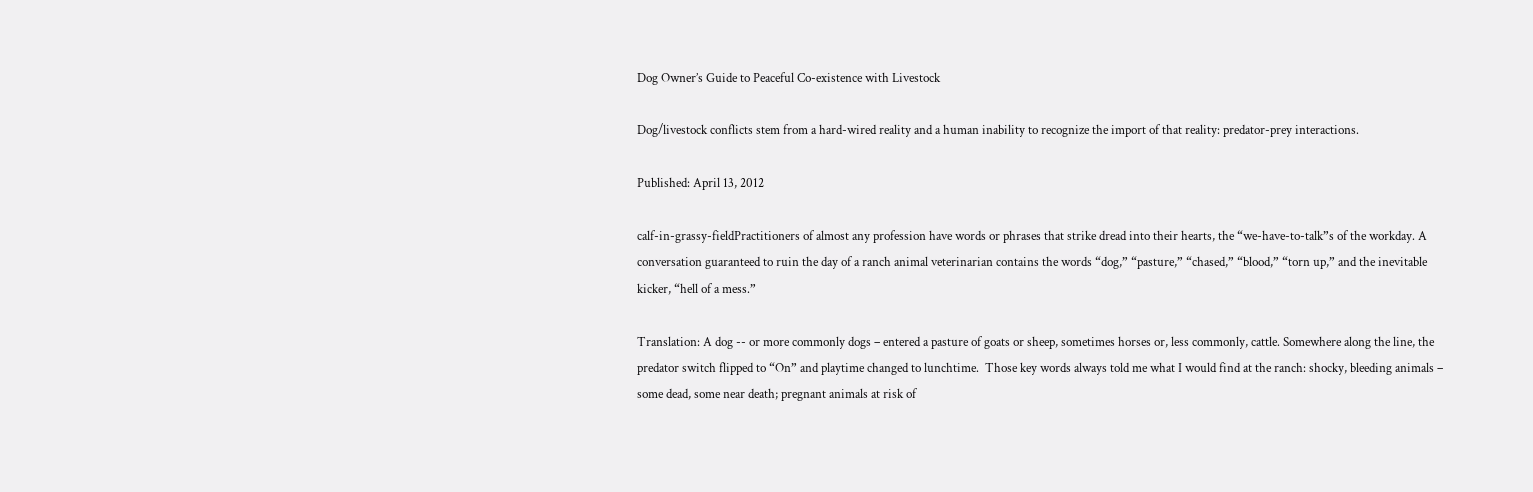Dog Owner’s Guide to Peaceful Co-existence with Livestock

Dog/livestock conflicts stem from a hard-wired reality and a human inability to recognize the import of that reality: predator-prey interactions.

Published: April 13, 2012

calf-in-grassy-fieldPractitioners of almost any profession have words or phrases that strike dread into their hearts, the “we-have-to-talk”s of the workday. A conversation guaranteed to ruin the day of a ranch animal veterinarian contains the words “dog,” “pasture,” “chased,” “blood,” “torn up,” and the inevitable kicker, “hell of a mess.”

Translation: A dog -- or more commonly dogs – entered a pasture of goats or sheep, sometimes horses or, less commonly, cattle. Somewhere along the line, the predator switch flipped to “On” and playtime changed to lunchtime.  Those key words always told me what I would find at the ranch: shocky, bleeding animals – some dead, some near death; pregnant animals at risk of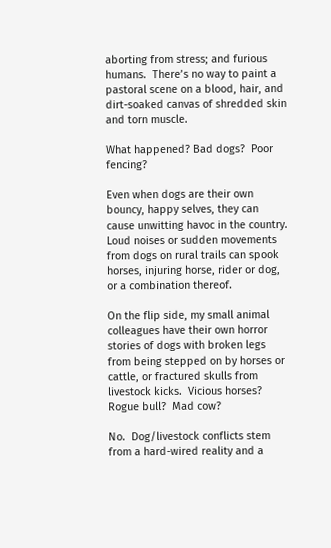aborting from stress; and furious humans.  There’s no way to paint a pastoral scene on a blood, hair, and dirt-soaked canvas of shredded skin and torn muscle.

What happened? Bad dogs?  Poor fencing?

Even when dogs are their own bouncy, happy selves, they can cause unwitting havoc in the country.  Loud noises or sudden movements from dogs on rural trails can spook horses, injuring horse, rider or dog, or a combination thereof.

On the flip side, my small animal colleagues have their own horror stories of dogs with broken legs from being stepped on by horses or cattle, or fractured skulls from livestock kicks.  Vicious horses?  Rogue bull?  Mad cow?

No.  Dog/livestock conflicts stem from a hard-wired reality and a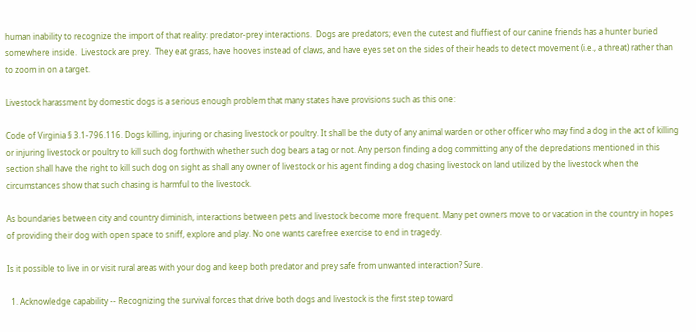human inability to recognize the import of that reality: predator-prey interactions.  Dogs are predators; even the cutest and fluffiest of our canine friends has a hunter buried somewhere inside.  Livestock are prey.  They eat grass, have hooves instead of claws, and have eyes set on the sides of their heads to detect movement (i.e., a threat) rather than to zoom in on a target.

Livestock harassment by domestic dogs is a serious enough problem that many states have provisions such as this one:

Code of Virginia § 3.1-796.116. Dogs killing, injuring or chasing livestock or poultry. It shall be the duty of any animal warden or other officer who may find a dog in the act of killing or injuring livestock or poultry to kill such dog forthwith whether such dog bears a tag or not. Any person finding a dog committing any of the depredations mentioned in this section shall have the right to kill such dog on sight as shall any owner of livestock or his agent finding a dog chasing livestock on land utilized by the livestock when the circumstances show that such chasing is harmful to the livestock.

As boundaries between city and country diminish, interactions between pets and livestock become more frequent. Many pet owners move to or vacation in the country in hopes of providing their dog with open space to sniff, explore and play. No one wants carefree exercise to end in tragedy.

Is it possible to live in or visit rural areas with your dog and keep both predator and prey safe from unwanted interaction? Sure.

  1. Acknowledge capability -- Recognizing the survival forces that drive both dogs and livestock is the first step toward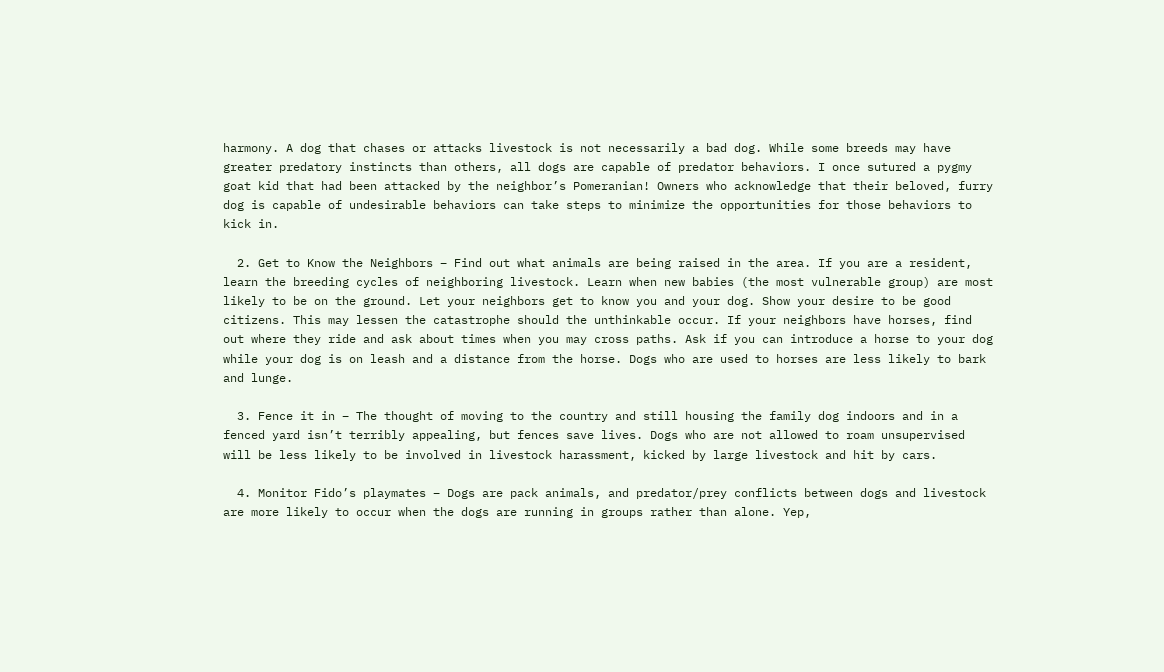harmony. A dog that chases or attacks livestock is not necessarily a bad dog. While some breeds may have greater predatory instincts than others, all dogs are capable of predator behaviors. I once sutured a pygmy goat kid that had been attacked by the neighbor’s Pomeranian! Owners who acknowledge that their beloved, furry dog is capable of undesirable behaviors can take steps to minimize the opportunities for those behaviors to kick in.

  2. Get to Know the Neighbors – Find out what animals are being raised in the area. If you are a resident, learn the breeding cycles of neighboring livestock. Learn when new babies (the most vulnerable group) are most likely to be on the ground. Let your neighbors get to know you and your dog. Show your desire to be good citizens. This may lessen the catastrophe should the unthinkable occur. If your neighbors have horses, find out where they ride and ask about times when you may cross paths. Ask if you can introduce a horse to your dog while your dog is on leash and a distance from the horse. Dogs who are used to horses are less likely to bark and lunge.

  3. Fence it in – The thought of moving to the country and still housing the family dog indoors and in a fenced yard isn’t terribly appealing, but fences save lives. Dogs who are not allowed to roam unsupervised will be less likely to be involved in livestock harassment, kicked by large livestock and hit by cars.

  4. Monitor Fido’s playmates – Dogs are pack animals, and predator/prey conflicts between dogs and livestock are more likely to occur when the dogs are running in groups rather than alone. Yep,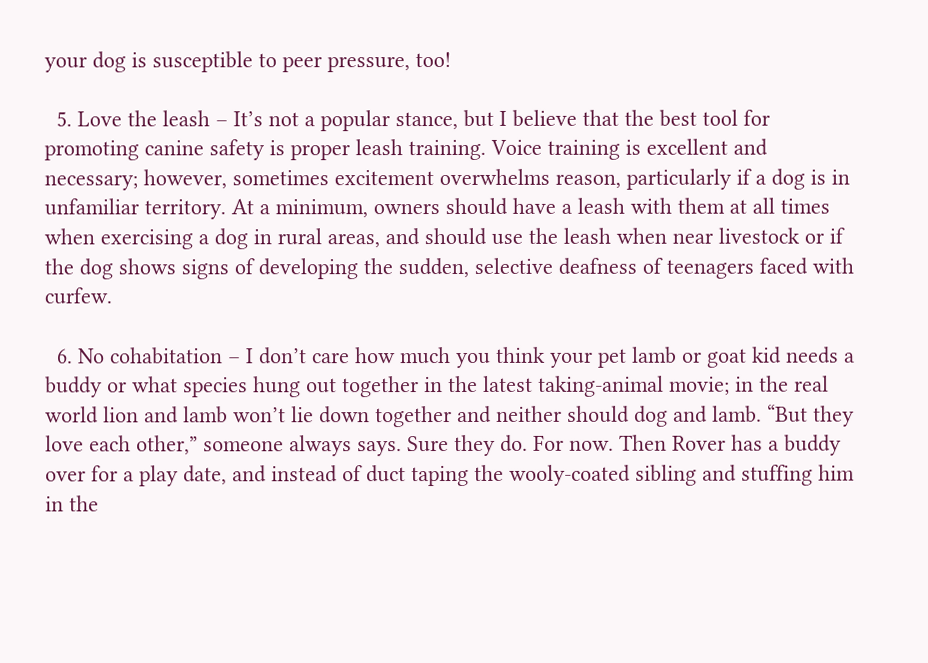your dog is susceptible to peer pressure, too!

  5. Love the leash – It’s not a popular stance, but I believe that the best tool for promoting canine safety is proper leash training. Voice training is excellent and necessary; however, sometimes excitement overwhelms reason, particularly if a dog is in unfamiliar territory. At a minimum, owners should have a leash with them at all times when exercising a dog in rural areas, and should use the leash when near livestock or if the dog shows signs of developing the sudden, selective deafness of teenagers faced with curfew.

  6. No cohabitation – I don’t care how much you think your pet lamb or goat kid needs a buddy or what species hung out together in the latest taking-animal movie; in the real world lion and lamb won’t lie down together and neither should dog and lamb. “But they love each other,” someone always says. Sure they do. For now. Then Rover has a buddy over for a play date, and instead of duct taping the wooly-coated sibling and stuffing him in the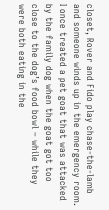closet, Rover and Fido play chase-the-lamb and someone winds up in the emergency room. I once treated a pet goat that was attacked by the family dog when the goat got too close to the dog’s food bowl – while they were both eating in the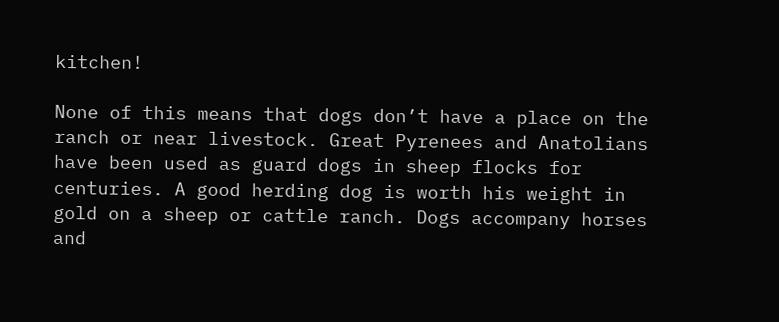kitchen!

None of this means that dogs don’t have a place on the ranch or near livestock. Great Pyrenees and Anatolians have been used as guard dogs in sheep flocks for centuries. A good herding dog is worth his weight in gold on a sheep or cattle ranch. Dogs accompany horses and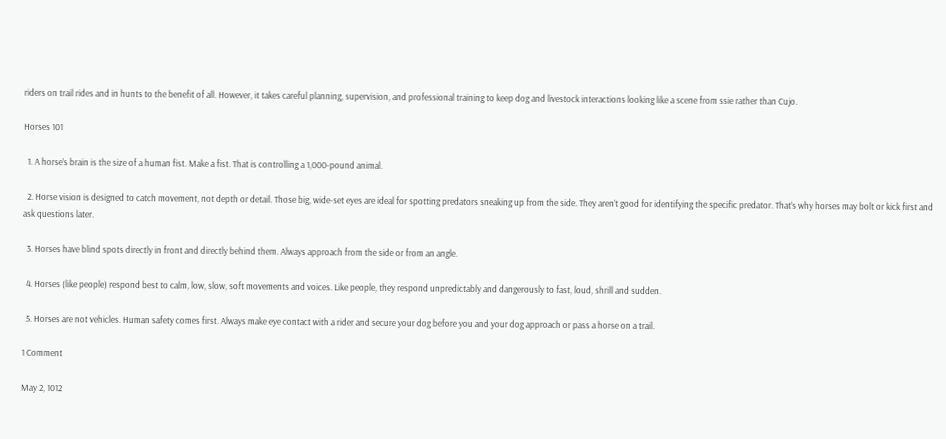riders on trail rides and in hunts to the benefit of all. However, it takes careful planning, supervision, and professional training to keep dog and livestock interactions looking like a scene from ssie rather than Cujo.

Horses 101

  1. A horse’s brain is the size of a human fist. Make a fist. That is controlling a 1,000-pound animal.

  2. Horse vision is designed to catch movement, not depth or detail. Those big, wide-set eyes are ideal for spotting predators sneaking up from the side. They aren’t good for identifying the specific predator. That’s why horses may bolt or kick first and ask questions later.

  3. Horses have blind spots directly in front and directly behind them. Always approach from the side or from an angle.

  4. Horses (like people) respond best to calm, low, slow, soft movements and voices. Like people, they respond unpredictably and dangerously to fast, loud, shrill and sudden.

  5. Horses are not vehicles. Human safety comes first. Always make eye contact with a rider and secure your dog before you and your dog approach or pass a horse on a trail.

1 Comment

May 2, 1012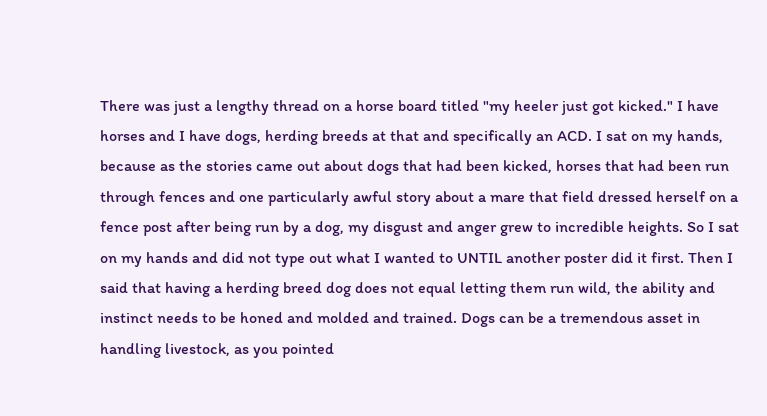There was just a lengthy thread on a horse board titled "my heeler just got kicked." I have horses and I have dogs, herding breeds at that and specifically an ACD. I sat on my hands, because as the stories came out about dogs that had been kicked, horses that had been run through fences and one particularly awful story about a mare that field dressed herself on a fence post after being run by a dog, my disgust and anger grew to incredible heights. So I sat on my hands and did not type out what I wanted to UNTIL another poster did it first. Then I said that having a herding breed dog does not equal letting them run wild, the ability and instinct needs to be honed and molded and trained. Dogs can be a tremendous asset in handling livestock, as you pointed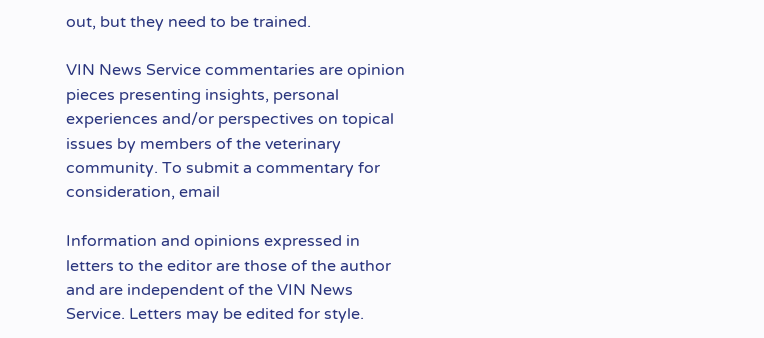out, but they need to be trained.

VIN News Service commentaries are opinion pieces presenting insights, personal experiences and/or perspectives on topical issues by members of the veterinary community. To submit a commentary for consideration, email

Information and opinions expressed in letters to the editor are those of the author and are independent of the VIN News Service. Letters may be edited for style.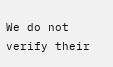We do not verify their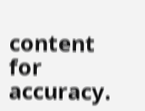content for accuracy.